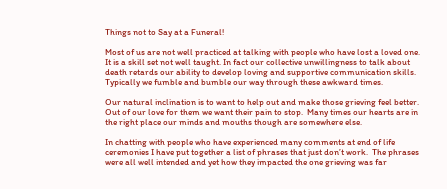Things not to Say at a Funeral!

Most of us are not well practiced at talking with people who have lost a loved one. It is a skill set not well taught. In fact our collective unwillingness to talk about death retards our ability to develop loving and supportive communication skills.  Typically we fumble and bumble our way through these awkward times.

Our natural inclination is to want to help out and make those grieving feel better.  Out of our love for them we want their pain to stop.  Many times our hearts are in the right place our minds and mouths though are somewhere else.

In chatting with people who have experienced many comments at end of life ceremonies I have put together a list of phrases that just don’t work.  The phrases were all well intended and yet how they impacted the one grieving was far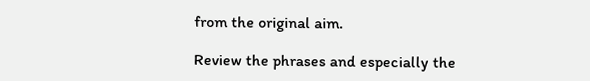from the original aim.

Review the phrases and especially the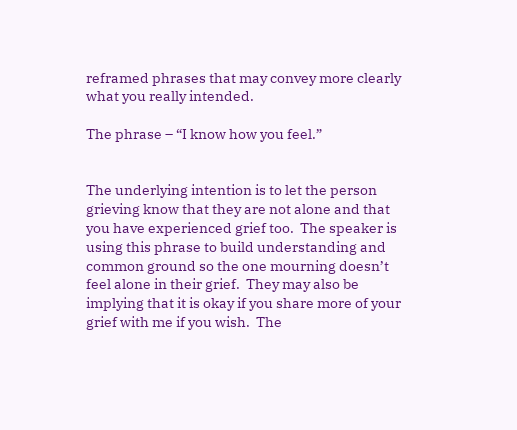reframed phrases that may convey more clearly what you really intended.

The phrase – “I know how you feel.”


The underlying intention is to let the person grieving know that they are not alone and that you have experienced grief too.  The speaker is using this phrase to build understanding and common ground so the one mourning doesn’t feel alone in their grief.  They may also be implying that it is okay if you share more of your grief with me if you wish.  The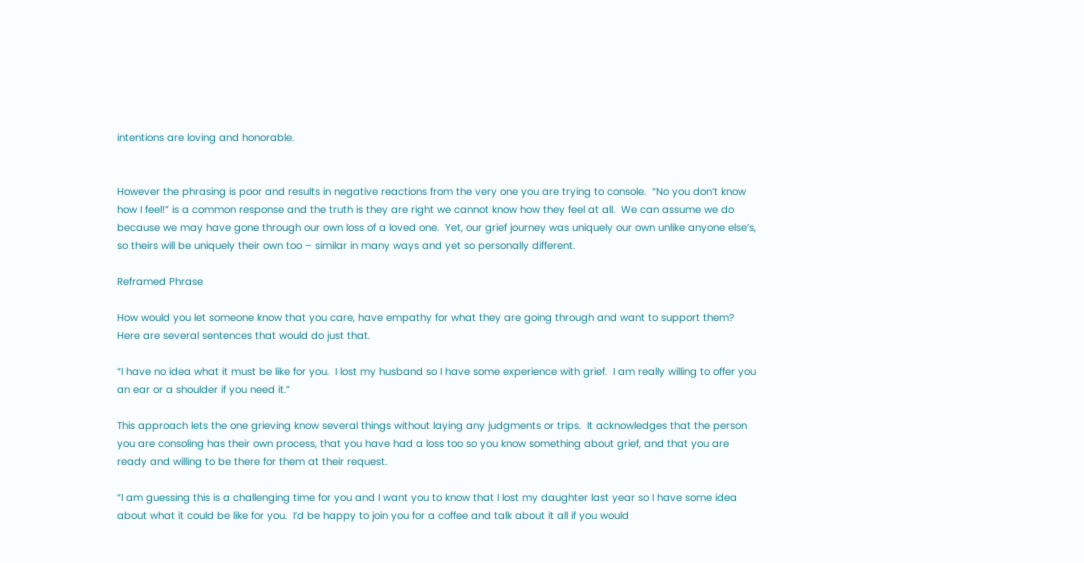intentions are loving and honorable.


However the phrasing is poor and results in negative reactions from the very one you are trying to console.  “No you don’t know how I feel!” is a common response and the truth is they are right we cannot know how they feel at all.  We can assume we do because we may have gone through our own loss of a loved one.  Yet, our grief journey was uniquely our own unlike anyone else’s, so theirs will be uniquely their own too – similar in many ways and yet so personally different.

Reframed Phrase

How would you let someone know that you care, have empathy for what they are going through and want to support them?  Here are several sentences that would do just that.

“I have no idea what it must be like for you.  I lost my husband so I have some experience with grief.  I am really willing to offer you an ear or a shoulder if you need it.”

This approach lets the one grieving know several things without laying any judgments or trips.  It acknowledges that the person you are consoling has their own process, that you have had a loss too so you know something about grief, and that you are ready and willing to be there for them at their request.

“I am guessing this is a challenging time for you and I want you to know that I lost my daughter last year so I have some idea about what it could be like for you.  I’d be happy to join you for a coffee and talk about it all if you would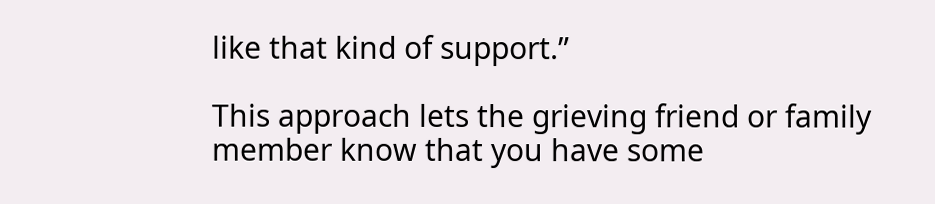like that kind of support.”

This approach lets the grieving friend or family member know that you have some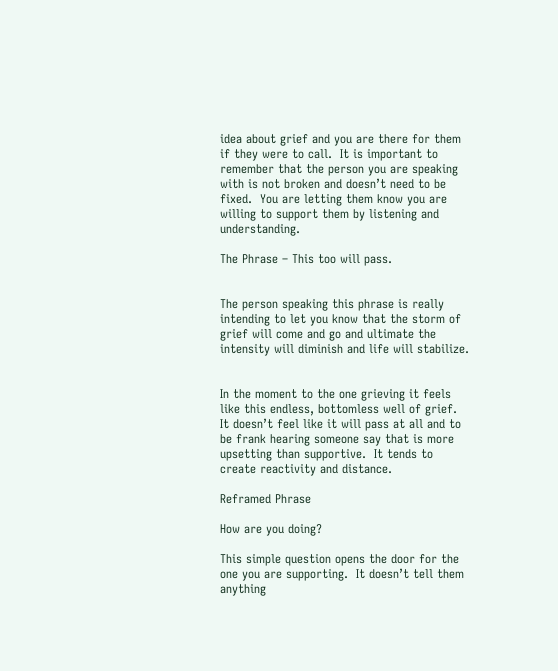idea about grief and you are there for them if they were to call.  It is important to remember that the person you are speaking with is not broken and doesn’t need to be fixed.  You are letting them know you are willing to support them by listening and understanding.

The Phrase – This too will pass.


The person speaking this phrase is really intending to let you know that the storm of grief will come and go and ultimate the intensity will diminish and life will stabilize.


In the moment to the one grieving it feels like this endless, bottomless well of grief.  It doesn’t feel like it will pass at all and to be frank hearing someone say that is more upsetting than supportive.  It tends to create reactivity and distance.

Reframed Phrase

How are you doing?

This simple question opens the door for the one you are supporting.  It doesn’t tell them anything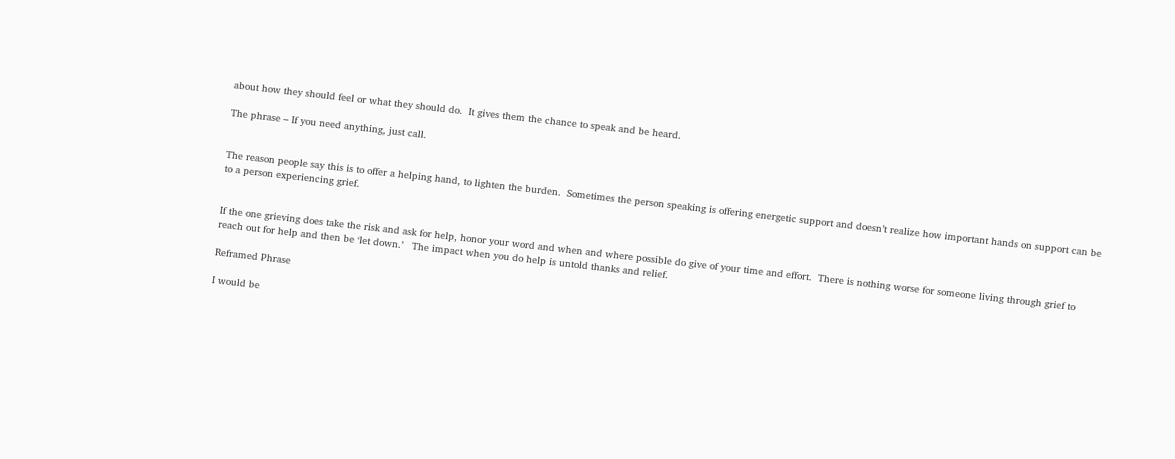about how they should feel or what they should do.  It gives them the chance to speak and be heard.

The phrase – If you need anything, just call.


The reason people say this is to offer a helping hand, to lighten the burden.  Sometimes the person speaking is offering energetic support and doesn’t realize how important hands on support can be to a person experiencing grief.


If the one grieving does take the risk and ask for help, honor your word and when and where possible do give of your time and effort.  There is nothing worse for someone living through grief to reach out for help and then be ‘let down.’   The impact when you do help is untold thanks and relief.

Reframed Phrase

I would be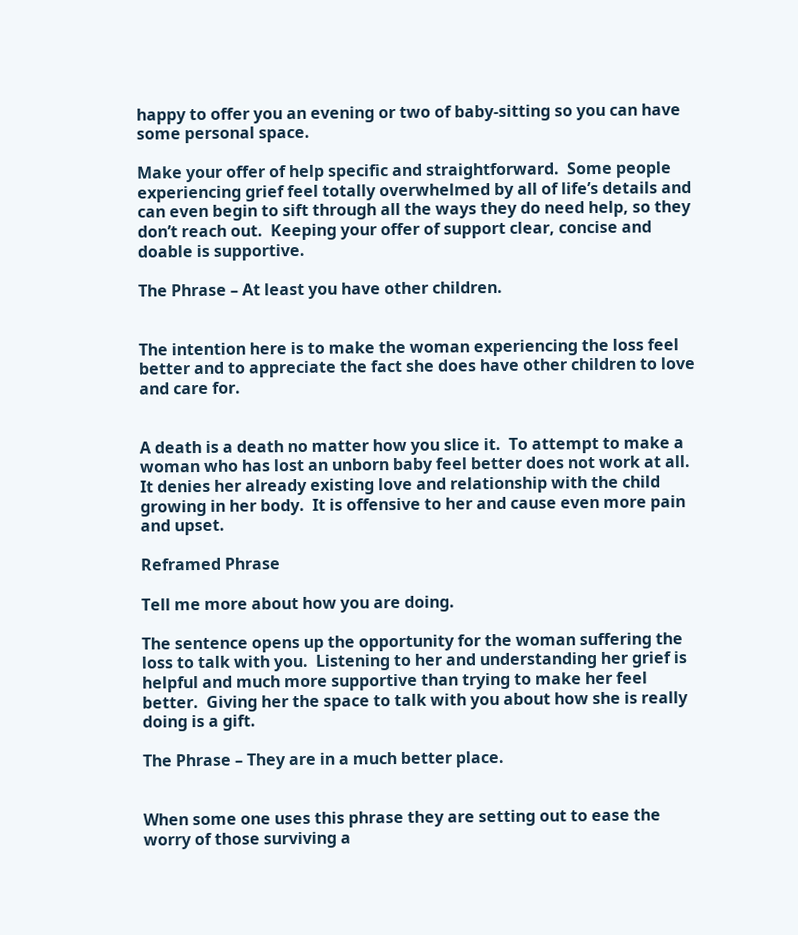happy to offer you an evening or two of baby-sitting so you can have some personal space.

Make your offer of help specific and straightforward.  Some people experiencing grief feel totally overwhelmed by all of life’s details and can even begin to sift through all the ways they do need help, so they don’t reach out.  Keeping your offer of support clear, concise and doable is supportive.

The Phrase – At least you have other children.


The intention here is to make the woman experiencing the loss feel better and to appreciate the fact she does have other children to love and care for.


A death is a death no matter how you slice it.  To attempt to make a woman who has lost an unborn baby feel better does not work at all.  It denies her already existing love and relationship with the child growing in her body.  It is offensive to her and cause even more pain and upset.

Reframed Phrase

Tell me more about how you are doing.

The sentence opens up the opportunity for the woman suffering the loss to talk with you.  Listening to her and understanding her grief is helpful and much more supportive than trying to make her feel better.  Giving her the space to talk with you about how she is really doing is a gift.

The Phrase – They are in a much better place.


When some one uses this phrase they are setting out to ease the worry of those surviving a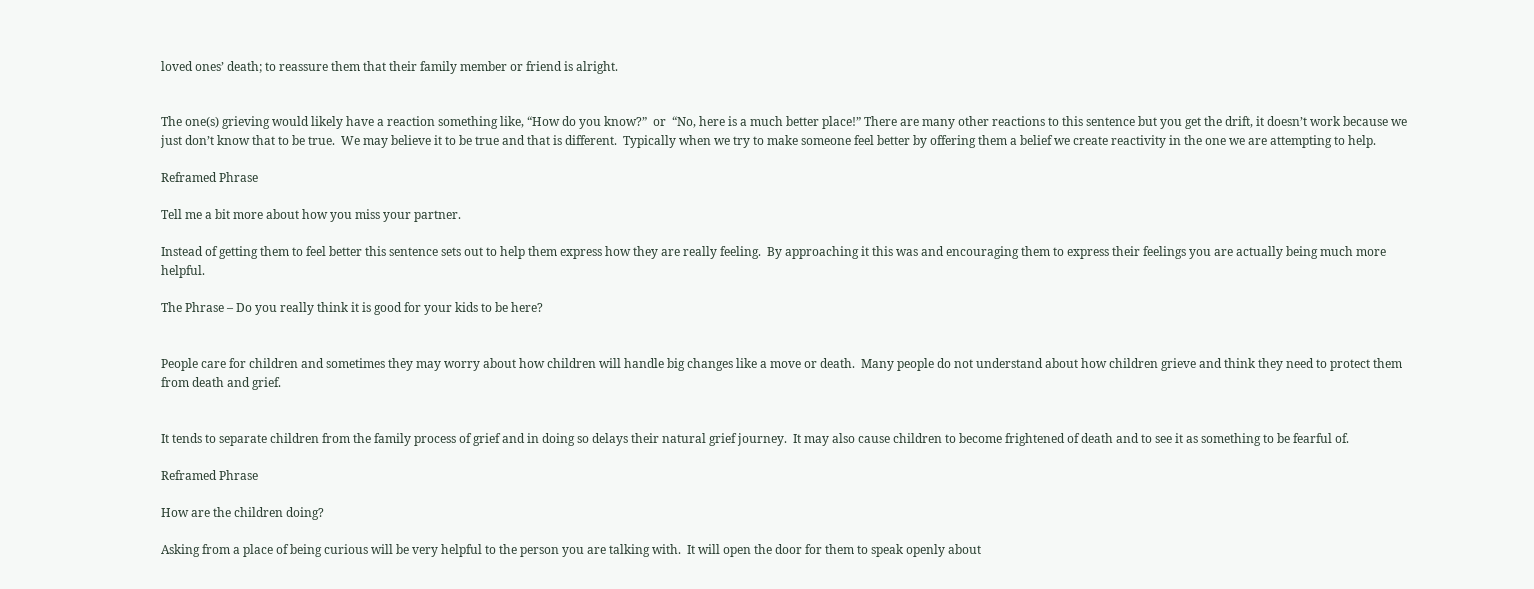loved ones’ death; to reassure them that their family member or friend is alright.


The one(s) grieving would likely have a reaction something like, “How do you know?”  or  “No, here is a much better place!” There are many other reactions to this sentence but you get the drift, it doesn’t work because we just don’t know that to be true.  We may believe it to be true and that is different.  Typically when we try to make someone feel better by offering them a belief we create reactivity in the one we are attempting to help.

Reframed Phrase

Tell me a bit more about how you miss your partner.

Instead of getting them to feel better this sentence sets out to help them express how they are really feeling.  By approaching it this was and encouraging them to express their feelings you are actually being much more helpful.

The Phrase – Do you really think it is good for your kids to be here?


People care for children and sometimes they may worry about how children will handle big changes like a move or death.  Many people do not understand about how children grieve and think they need to protect them from death and grief.


It tends to separate children from the family process of grief and in doing so delays their natural grief journey.  It may also cause children to become frightened of death and to see it as something to be fearful of.

Reframed Phrase

How are the children doing?

Asking from a place of being curious will be very helpful to the person you are talking with.  It will open the door for them to speak openly about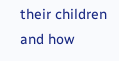their children and how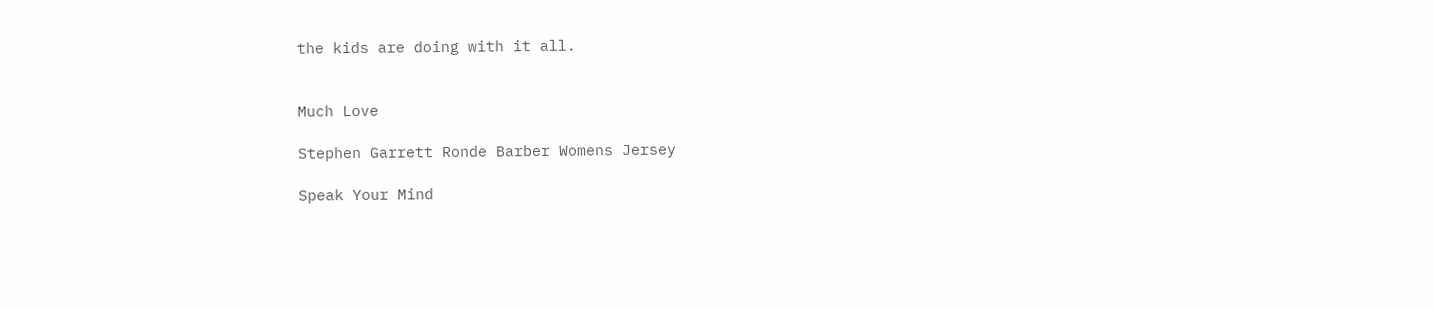the kids are doing with it all.


Much Love

Stephen Garrett Ronde Barber Womens Jersey

Speak Your Mind